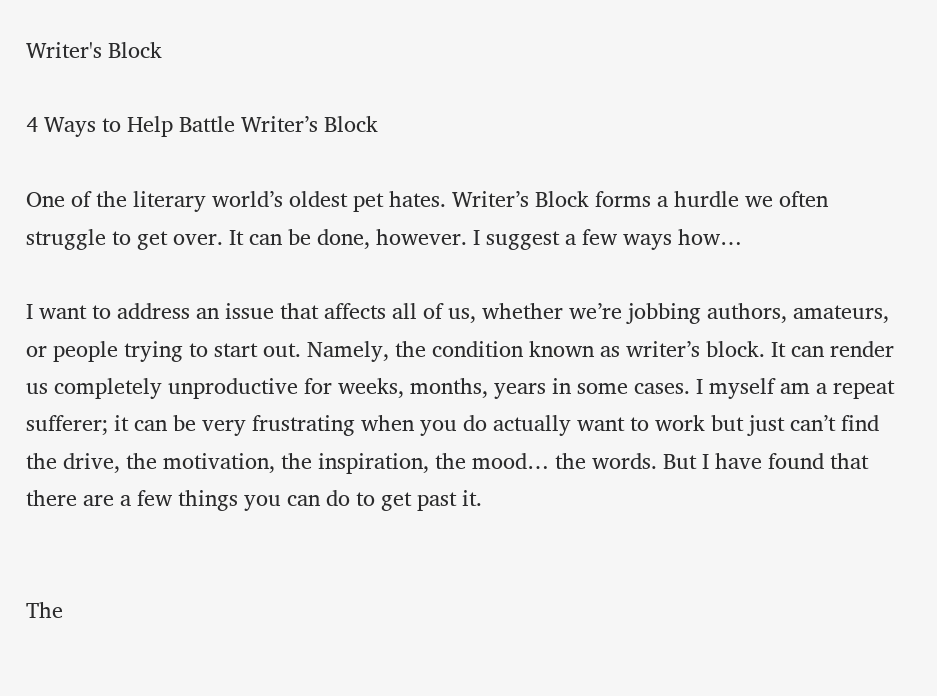Writer's Block

4 Ways to Help Battle Writer’s Block

One of the literary world’s oldest pet hates. Writer’s Block forms a hurdle we often struggle to get over. It can be done, however. I suggest a few ways how…

I want to address an issue that affects all of us, whether we’re jobbing authors, amateurs, or people trying to start out. Namely, the condition known as writer’s block. It can render us completely unproductive for weeks, months, years in some cases. I myself am a repeat sufferer; it can be very frustrating when you do actually want to work but just can’t find the drive, the motivation, the inspiration, the mood… the words. But I have found that there are a few things you can do to get past it.


The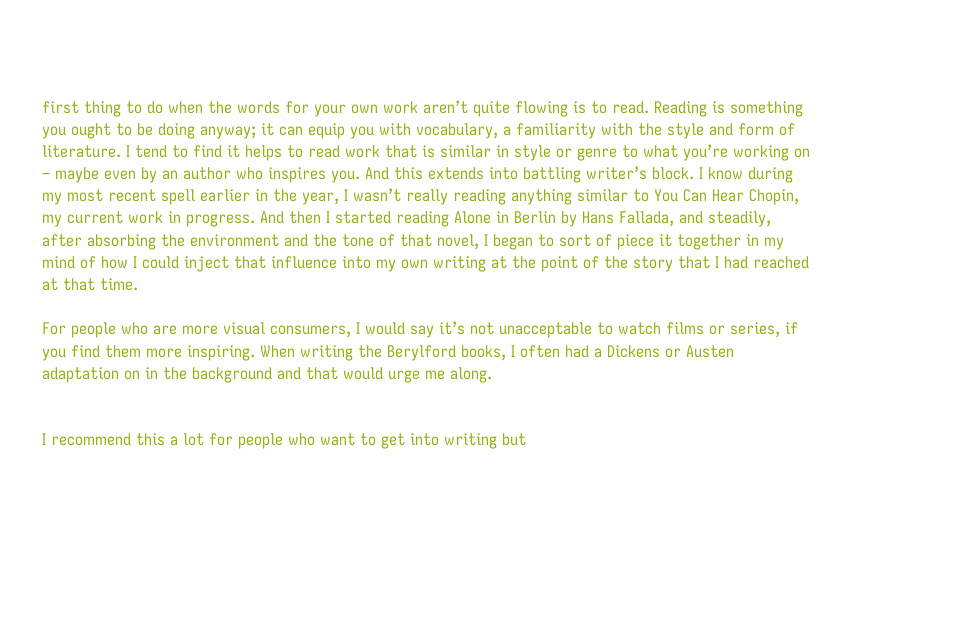first thing to do when the words for your own work aren’t quite flowing is to read. Reading is something you ought to be doing anyway; it can equip you with vocabulary, a familiarity with the style and form of literature. I tend to find it helps to read work that is similar in style or genre to what you’re working on – maybe even by an author who inspires you. And this extends into battling writer’s block. I know during my most recent spell earlier in the year, I wasn’t really reading anything similar to You Can Hear Chopin, my current work in progress. And then I started reading Alone in Berlin by Hans Fallada, and steadily, after absorbing the environment and the tone of that novel, I began to sort of piece it together in my mind of how I could inject that influence into my own writing at the point of the story that I had reached at that time.

For people who are more visual consumers, I would say it’s not unacceptable to watch films or series, if you find them more inspiring. When writing the Berylford books, I often had a Dickens or Austen adaptation on in the background and that would urge me along.


I recommend this a lot for people who want to get into writing but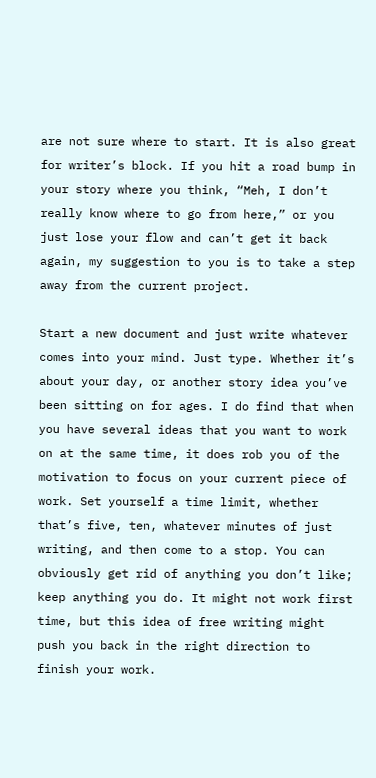are not sure where to start. It is also great for writer’s block. If you hit a road bump in your story where you think, “Meh, I don’t really know where to go from here,” or you just lose your flow and can’t get it back again, my suggestion to you is to take a step away from the current project.

Start a new document and just write whatever comes into your mind. Just type. Whether it’s about your day, or another story idea you’ve been sitting on for ages. I do find that when you have several ideas that you want to work on at the same time, it does rob you of the motivation to focus on your current piece of work. Set yourself a time limit, whether that’s five, ten, whatever minutes of just writing, and then come to a stop. You can obviously get rid of anything you don’t like; keep anything you do. It might not work first time, but this idea of free writing might push you back in the right direction to finish your work.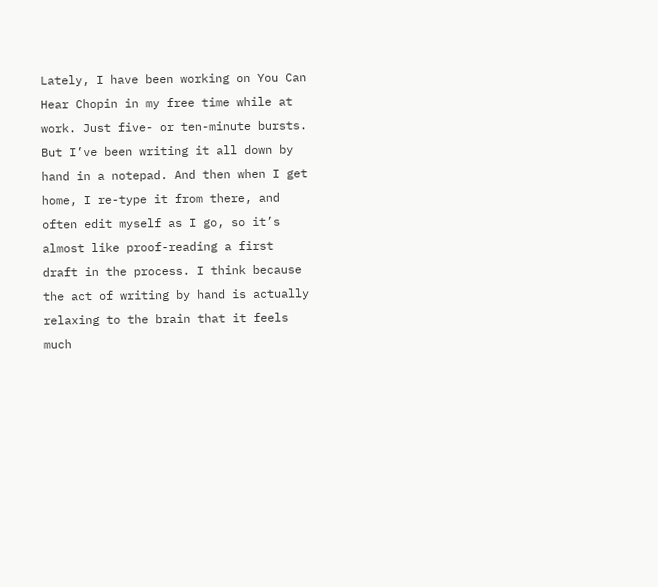Lately, I have been working on You Can Hear Chopin in my free time while at work. Just five- or ten-minute bursts. But I’ve been writing it all down by hand in a notepad. And then when I get home, I re-type it from there, and often edit myself as I go, so it’s almost like proof-reading a first draft in the process. I think because the act of writing by hand is actually relaxing to the brain that it feels much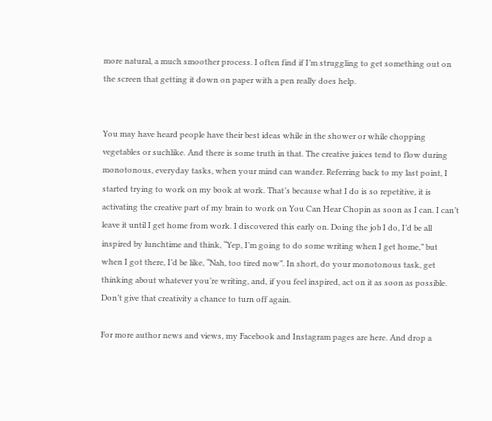more natural, a much smoother process. I often find if I’m struggling to get something out on the screen that getting it down on paper with a pen really does help.


You may have heard people have their best ideas while in the shower or while chopping vegetables or suchlike. And there is some truth in that. The creative juices tend to flow during monotonous, everyday tasks, when your mind can wander. Referring back to my last point, I started trying to work on my book at work. That’s because what I do is so repetitive, it is activating the creative part of my brain to work on You Can Hear Chopin as soon as I can. I can’t leave it until I get home from work. I discovered this early on. Doing the job I do, I’d be all inspired by lunchtime and think, “Yep, I’m going to do some writing when I get home,” but when I got there, I’d be like, “Nah, too tired now”. In short, do your monotonous task, get thinking about whatever you’re writing, and, if you feel inspired, act on it as soon as possible. Don’t give that creativity a chance to turn off again.

For more author news and views, my Facebook and Instagram pages are here. And drop a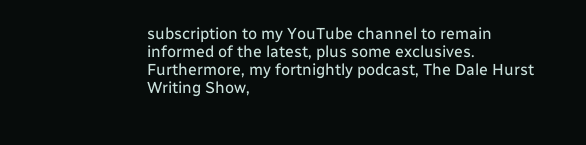subscription to my YouTube channel to remain informed of the latest, plus some exclusives. Furthermore, my fortnightly podcast, The Dale Hurst Writing Show,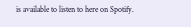is available to listen to here on Spotify.